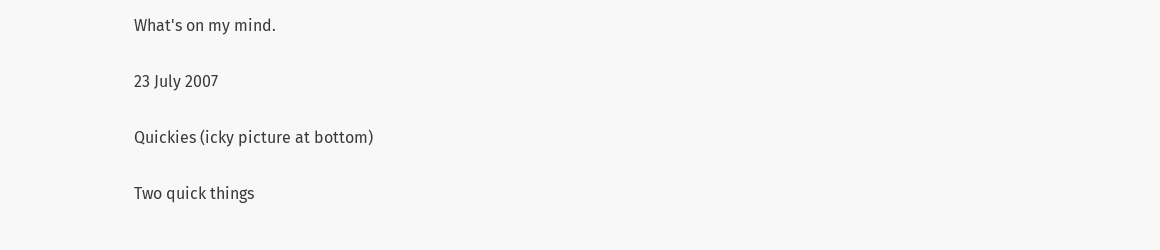What's on my mind.

23 July 2007

Quickies (icky picture at bottom)

Two quick things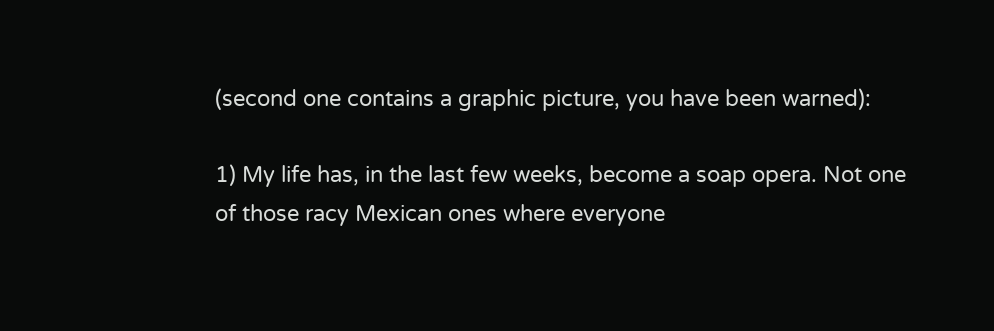(second one contains a graphic picture, you have been warned):

1) My life has, in the last few weeks, become a soap opera. Not one of those racy Mexican ones where everyone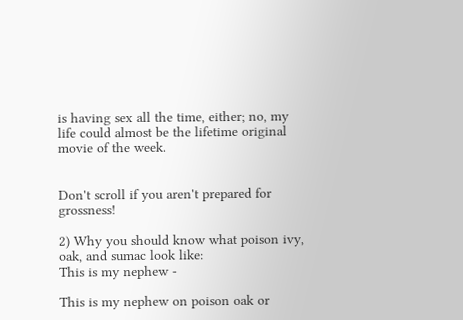is having sex all the time, either; no, my life could almost be the lifetime original movie of the week.


Don't scroll if you aren't prepared for grossness!

2) Why you should know what poison ivy, oak, and sumac look like:
This is my nephew -

This is my nephew on poison oak or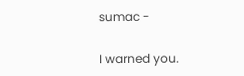sumac -

I warned you.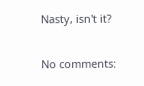Nasty, isn't it?

No comments: